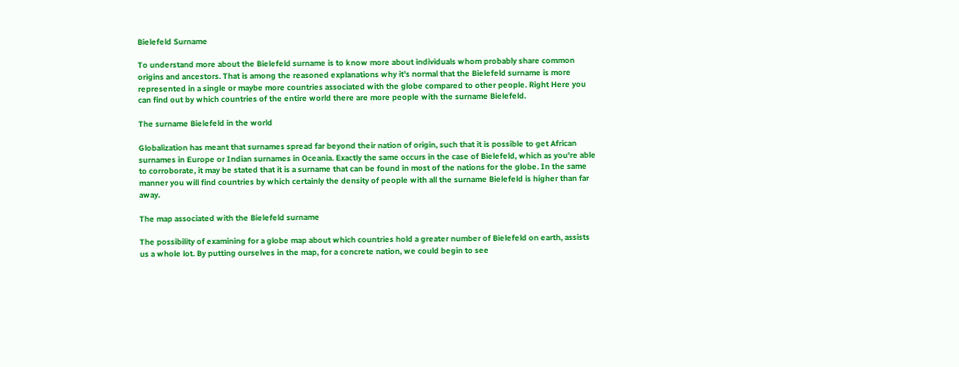Bielefeld Surname

To understand more about the Bielefeld surname is to know more about individuals whom probably share common origins and ancestors. That is among the reasoned explanations why it's normal that the Bielefeld surname is more represented in a single or maybe more countries associated with the globe compared to other people. Right Here you can find out by which countries of the entire world there are more people with the surname Bielefeld.

The surname Bielefeld in the world

Globalization has meant that surnames spread far beyond their nation of origin, such that it is possible to get African surnames in Europe or Indian surnames in Oceania. Exactly the same occurs in the case of Bielefeld, which as you're able to corroborate, it may be stated that it is a surname that can be found in most of the nations for the globe. In the same manner you will find countries by which certainly the density of people with all the surname Bielefeld is higher than far away.

The map associated with the Bielefeld surname

The possibility of examining for a globe map about which countries hold a greater number of Bielefeld on earth, assists us a whole lot. By putting ourselves in the map, for a concrete nation, we could begin to see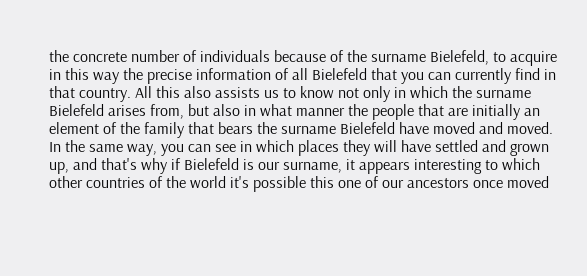the concrete number of individuals because of the surname Bielefeld, to acquire in this way the precise information of all Bielefeld that you can currently find in that country. All this also assists us to know not only in which the surname Bielefeld arises from, but also in what manner the people that are initially an element of the family that bears the surname Bielefeld have moved and moved. In the same way, you can see in which places they will have settled and grown up, and that's why if Bielefeld is our surname, it appears interesting to which other countries of the world it's possible this one of our ancestors once moved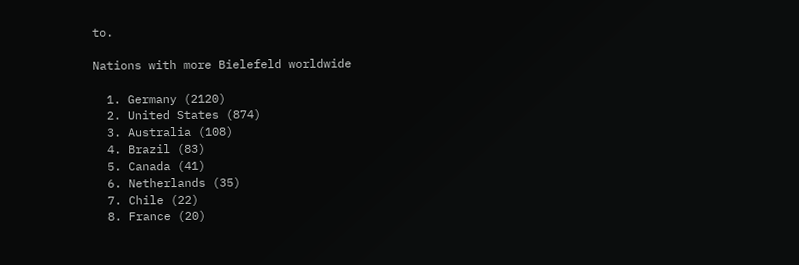to.

Nations with more Bielefeld worldwide

  1. Germany (2120)
  2. United States (874)
  3. Australia (108)
  4. Brazil (83)
  5. Canada (41)
  6. Netherlands (35)
  7. Chile (22)
  8. France (20)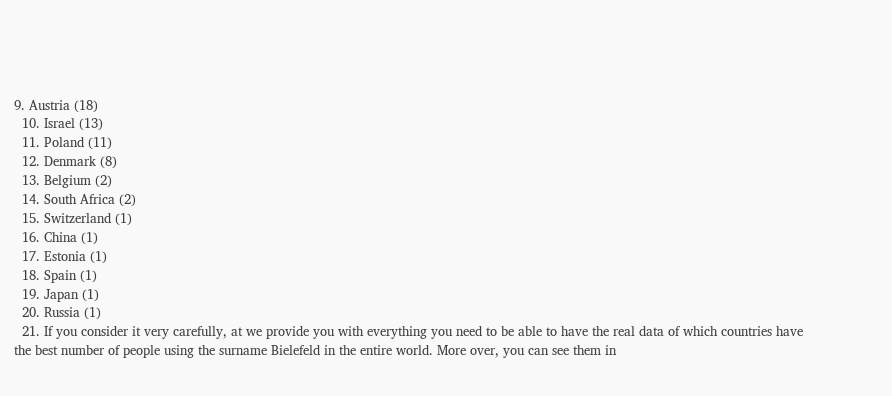9. Austria (18)
  10. Israel (13)
  11. Poland (11)
  12. Denmark (8)
  13. Belgium (2)
  14. South Africa (2)
  15. Switzerland (1)
  16. China (1)
  17. Estonia (1)
  18. Spain (1)
  19. Japan (1)
  20. Russia (1)
  21. If you consider it very carefully, at we provide you with everything you need to be able to have the real data of which countries have the best number of people using the surname Bielefeld in the entire world. More over, you can see them in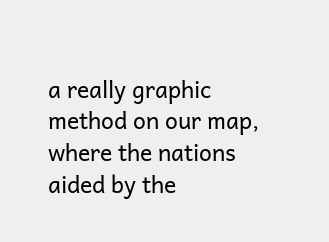a really graphic method on our map, where the nations aided by the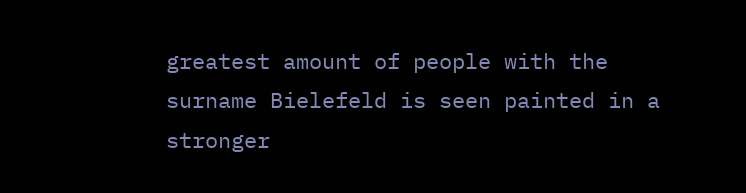greatest amount of people with the surname Bielefeld is seen painted in a stronger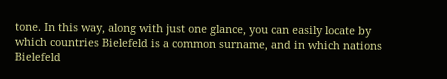tone. In this way, along with just one glance, you can easily locate by which countries Bielefeld is a common surname, and in which nations Bielefeld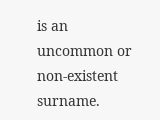is an uncommon or non-existent surname.